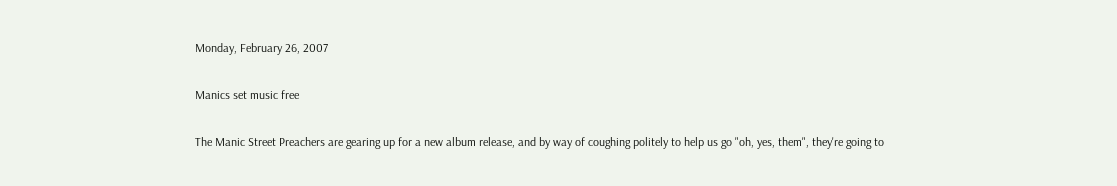Monday, February 26, 2007

Manics set music free

The Manic Street Preachers are gearing up for a new album release, and by way of coughing politely to help us go "oh, yes, them", they're going to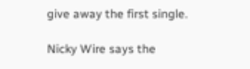give away the first single.

Nicky Wire says the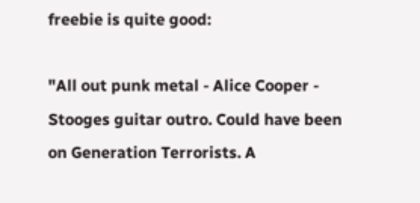freebie is quite good:

"All out punk metal - Alice Cooper - Stooges guitar outro. Could have been on Generation Terrorists. A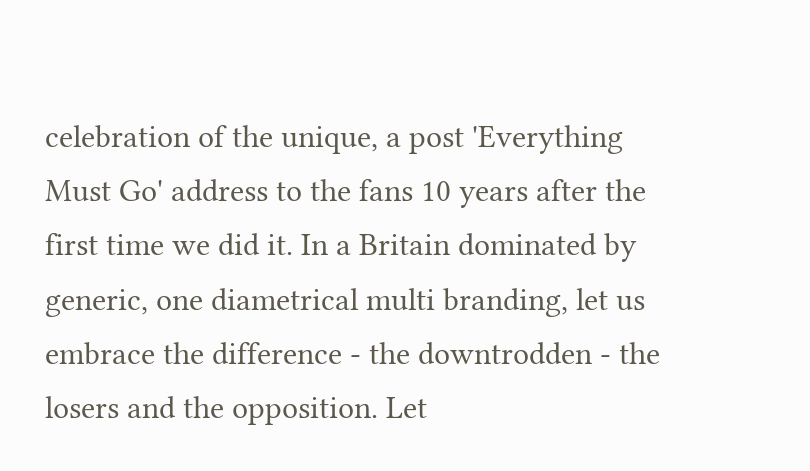celebration of the unique, a post 'Everything Must Go' address to the fans 10 years after the first time we did it. In a Britain dominated by generic, one diametrical multi branding, let us embrace the difference - the downtrodden - the losers and the opposition. Let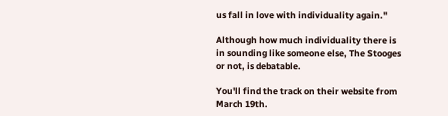us fall in love with individuality again."

Although how much individuality there is in sounding like someone else, The Stooges or not, is debatable.

You'll find the track on their website from March 19th.